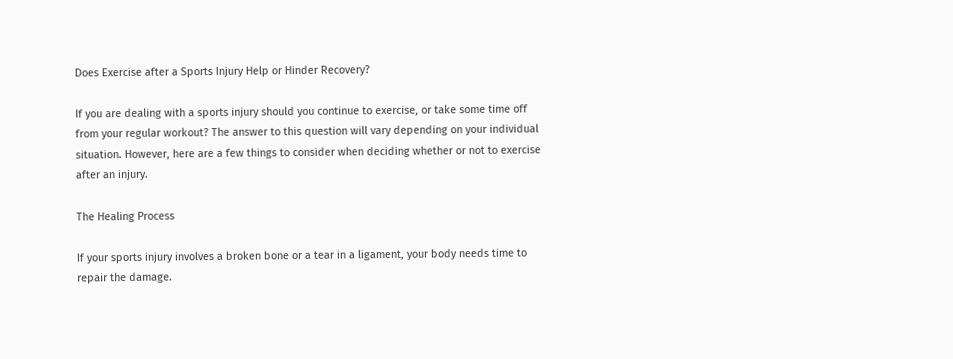Does Exercise after a Sports Injury Help or Hinder Recovery?

If you are dealing with a sports injury should you continue to exercise, or take some time off from your regular workout? The answer to this question will vary depending on your individual situation. However, here are a few things to consider when deciding whether or not to exercise after an injury.

The Healing Process

If your sports injury involves a broken bone or a tear in a ligament, your body needs time to repair the damage.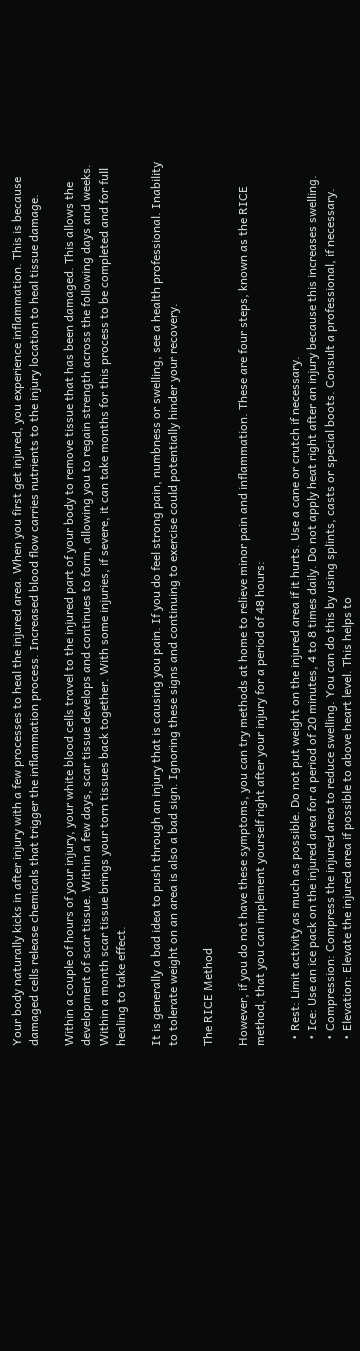Your body naturally kicks in after injury with a few processes to heal the injured area. When you first get injured, you experience inflammation. This is because damaged cells release chemicals that trigger the inflammation process. Increased blood flow carries nutrients to the injury location to heal tissue damage.

Within a couple of hours of your injury, your white blood cells travel to the injured part of your body to remove tissue that has been damaged. This allows the development of scar tissue. Within a few days, scar tissue develops and continues to form, allowing you to regain strength across the following days and weeks. Within a month scar tissue brings your torn tissues back together. With some injuries, if severe, it can take months for this process to be completed and for full healing to take effect.

It is generally a bad idea to push through an injury that is causing you pain. If you do feel strong pain, numbness or swelling, see a health professional. Inability to tolerate weight on an area is also a bad sign. Ignoring these signs and continuing to exercise could potentially hinder your recovery.

The RICE Method

However, if you do not have these symptoms, you can try methods at home to relieve minor pain and inflammation. These are four steps, known as the RICE method, that you can implement yourself right after your injury for a period of 48 hours:

  • Rest: Limit activity as much as possible. Do not put weight on the injured area if it hurts. Use a cane or crutch if necessary.
  • Ice: Use an ice pack on the injured area for a period of 20 minutes, 4 to 8 times daily. Do not apply heat right after an injury because this increases swelling.
  • Compression: Compress the injured area to reduce swelling. You can do this by using splints, casts or special boots. Consult a professional, if necessary.
  • Elevation: Elevate the injured area if possible to above heart level. This helps to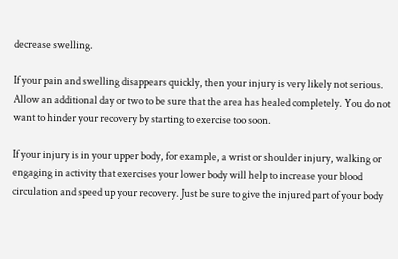decrease swelling.

If your pain and swelling disappears quickly, then your injury is very likely not serious. Allow an additional day or two to be sure that the area has healed completely. You do not want to hinder your recovery by starting to exercise too soon.

If your injury is in your upper body, for example, a wrist or shoulder injury, walking or engaging in activity that exercises your lower body will help to increase your blood circulation and speed up your recovery. Just be sure to give the injured part of your body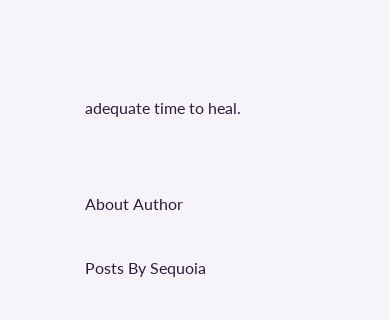adequate time to heal.


About Author

Posts By Sequoia